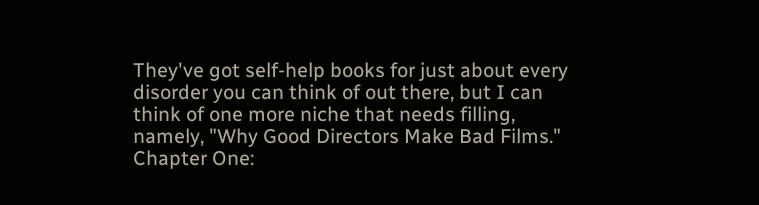They've got self-help books for just about every disorder you can think of out there, but I can think of one more niche that needs filling, namely, "Why Good Directors Make Bad Films." Chapter One: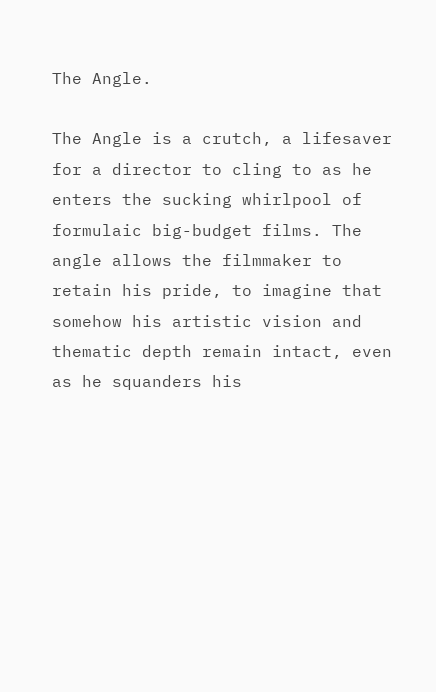The Angle.

The Angle is a crutch, a lifesaver for a director to cling to as he enters the sucking whirlpool of formulaic big-budget films. The angle allows the filmmaker to retain his pride, to imagine that somehow his artistic vision and thematic depth remain intact, even as he squanders his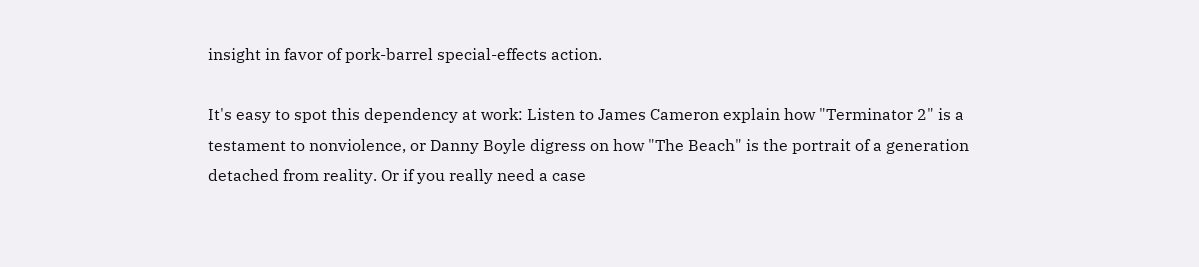insight in favor of pork-barrel special-effects action.

It's easy to spot this dependency at work: Listen to James Cameron explain how "Terminator 2" is a testament to nonviolence, or Danny Boyle digress on how "The Beach" is the portrait of a generation detached from reality. Or if you really need a case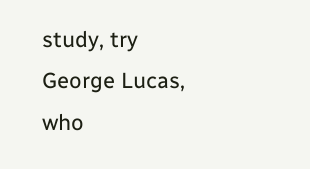study, try George Lucas, who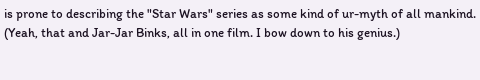is prone to describing the "Star Wars" series as some kind of ur-myth of all mankind. (Yeah, that and Jar-Jar Binks, all in one film. I bow down to his genius.)